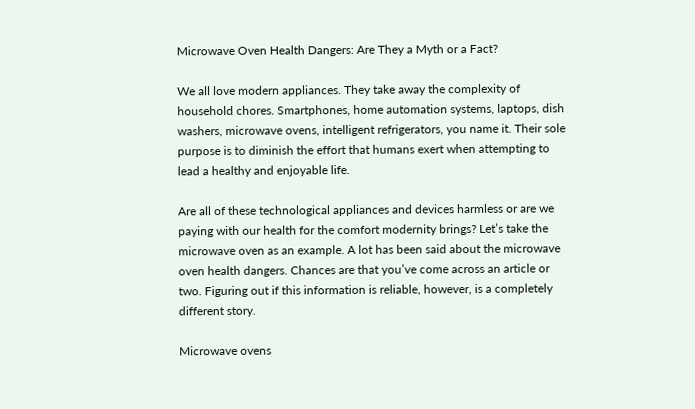Microwave Oven Health Dangers: Are They a Myth or a Fact?

We all love modern appliances. They take away the complexity of household chores. Smartphones, home automation systems, laptops, dish washers, microwave ovens, intelligent refrigerators, you name it. Their sole purpose is to diminish the effort that humans exert when attempting to lead a healthy and enjoyable life.

Are all of these technological appliances and devices harmless or are we paying with our health for the comfort modernity brings? Let’s take the microwave oven as an example. A lot has been said about the microwave oven health dangers. Chances are that you’ve come across an article or two. Figuring out if this information is reliable, however, is a completely different story.

Microwave ovens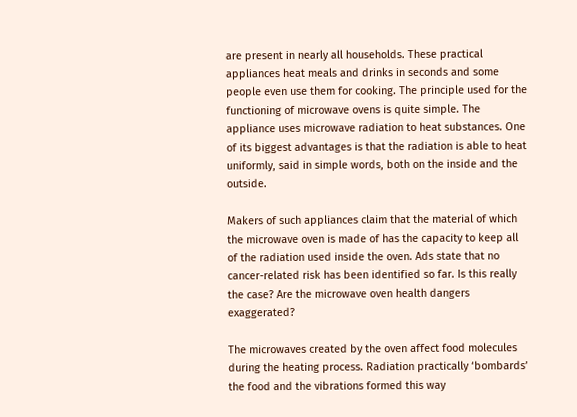are present in nearly all households. These practical appliances heat meals and drinks in seconds and some people even use them for cooking. The principle used for the functioning of microwave ovens is quite simple. The appliance uses microwave radiation to heat substances. One of its biggest advantages is that the radiation is able to heat uniformly, said in simple words, both on the inside and the outside.

Makers of such appliances claim that the material of which the microwave oven is made of has the capacity to keep all of the radiation used inside the oven. Ads state that no cancer-related risk has been identified so far. Is this really the case? Are the microwave oven health dangers exaggerated?

The microwaves created by the oven affect food molecules during the heating process. Radiation practically ‘bombards’ the food and the vibrations formed this way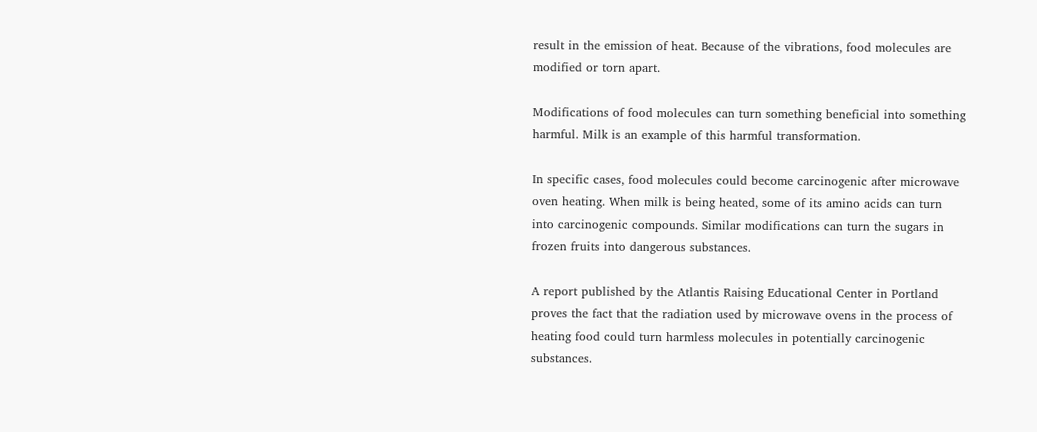result in the emission of heat. Because of the vibrations, food molecules are modified or torn apart.

Modifications of food molecules can turn something beneficial into something harmful. Milk is an example of this harmful transformation.

In specific cases, food molecules could become carcinogenic after microwave oven heating. When milk is being heated, some of its amino acids can turn into carcinogenic compounds. Similar modifications can turn the sugars in frozen fruits into dangerous substances.

A report published by the Atlantis Raising Educational Center in Portland proves the fact that the radiation used by microwave ovens in the process of heating food could turn harmless molecules in potentially carcinogenic substances.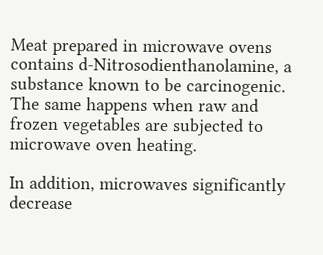Meat prepared in microwave ovens contains d-Nitrosodienthanolamine, a substance known to be carcinogenic. The same happens when raw and frozen vegetables are subjected to microwave oven heating.

In addition, microwaves significantly decrease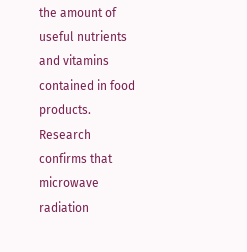the amount of useful nutrients and vitamins contained in food products. Research confirms that microwave radiation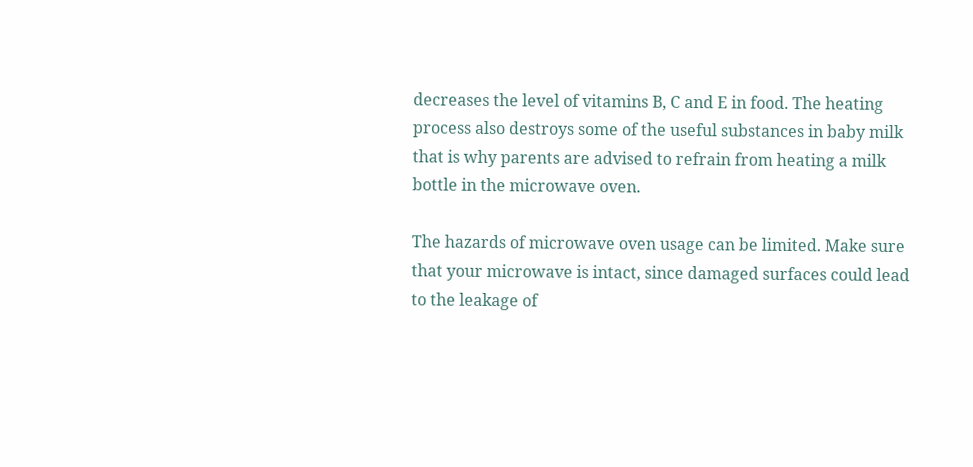decreases the level of vitamins B, C and E in food. The heating process also destroys some of the useful substances in baby milk that is why parents are advised to refrain from heating a milk bottle in the microwave oven.

The hazards of microwave oven usage can be limited. Make sure that your microwave is intact, since damaged surfaces could lead to the leakage of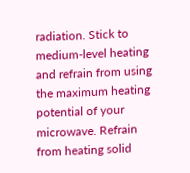radiation. Stick to medium-level heating and refrain from using the maximum heating potential of your microwave. Refrain from heating solid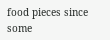food pieces since some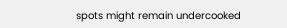spots might remain undercooked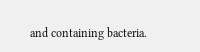and containing bacteria.